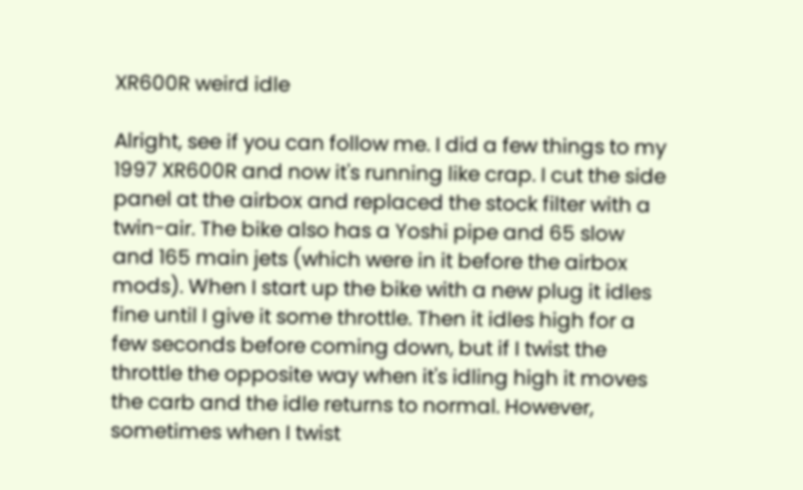XR600R weird idle

Alright, see if you can follow me. I did a few things to my 1997 XR600R and now it's running like crap. I cut the side panel at the airbox and replaced the stock filter with a twin-air. The bike also has a Yoshi pipe and 65 slow and 165 main jets (which were in it before the airbox mods). When I start up the bike with a new plug it idles fine until I give it some throttle. Then it idles high for a few seconds before coming down, but if I twist the throttle the opposite way when it's idling high it moves the carb and the idle returns to normal. However, sometimes when I twist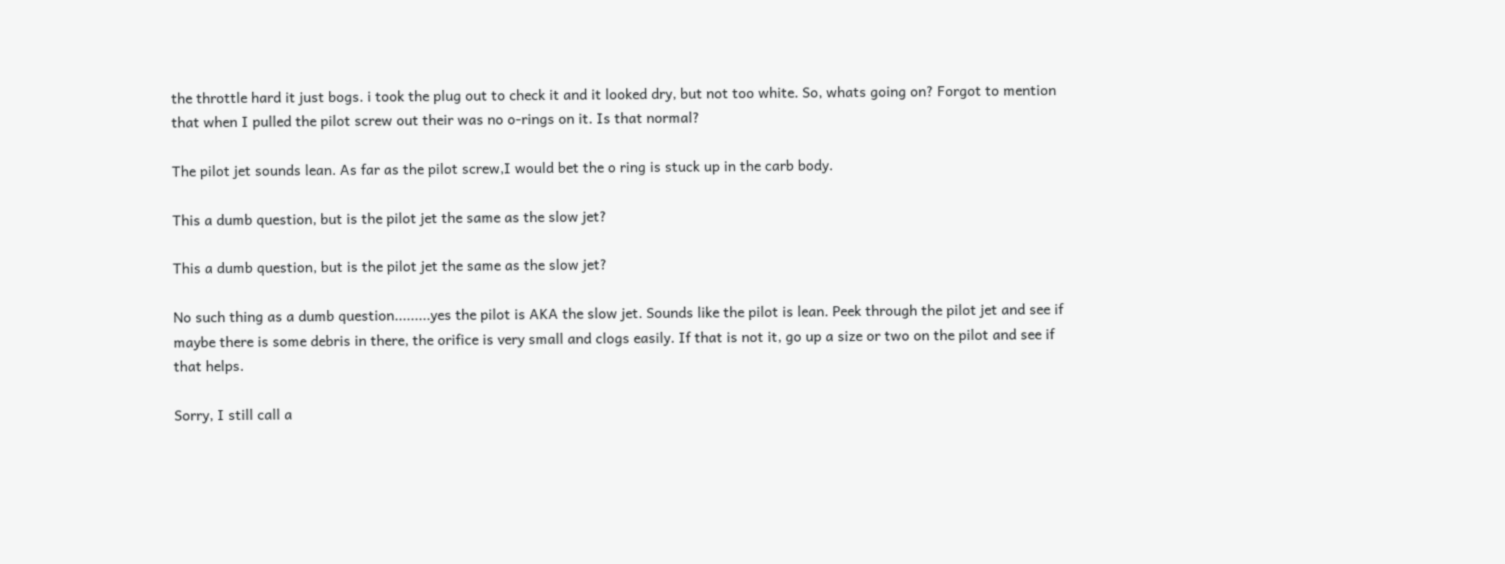the throttle hard it just bogs. i took the plug out to check it and it looked dry, but not too white. So, whats going on? Forgot to mention that when I pulled the pilot screw out their was no o-rings on it. Is that normal?

The pilot jet sounds lean. As far as the pilot screw,I would bet the o ring is stuck up in the carb body.

This a dumb question, but is the pilot jet the same as the slow jet?

This a dumb question, but is the pilot jet the same as the slow jet?

No such thing as a dumb question.........yes the pilot is AKA the slow jet. Sounds like the pilot is lean. Peek through the pilot jet and see if maybe there is some debris in there, the orifice is very small and clogs easily. If that is not it, go up a size or two on the pilot and see if that helps.

Sorry, I still call a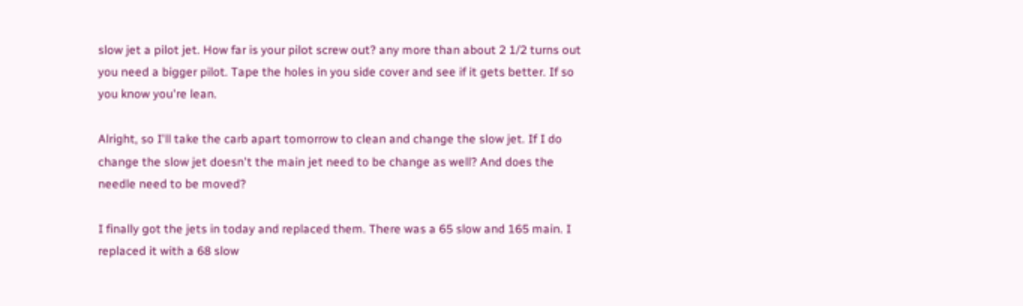slow jet a pilot jet. How far is your pilot screw out? any more than about 2 1/2 turns out you need a bigger pilot. Tape the holes in you side cover and see if it gets better. If so you know you're lean.

Alright, so I'll take the carb apart tomorrow to clean and change the slow jet. If I do change the slow jet doesn't the main jet need to be change as well? And does the needle need to be moved?

I finally got the jets in today and replaced them. There was a 65 slow and 165 main. I replaced it with a 68 slow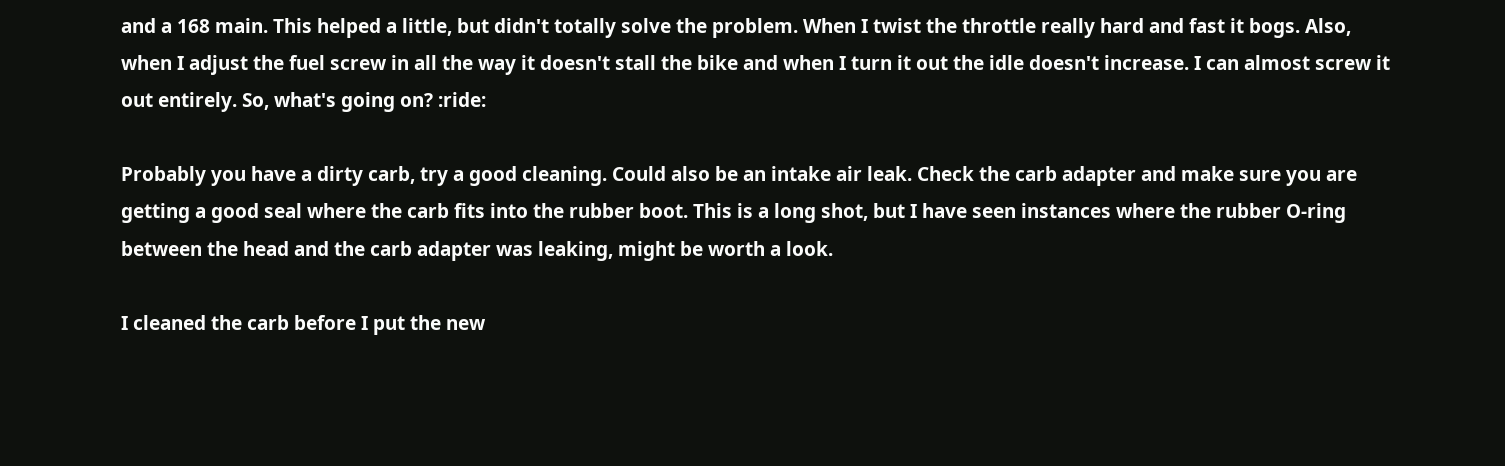and a 168 main. This helped a little, but didn't totally solve the problem. When I twist the throttle really hard and fast it bogs. Also, when I adjust the fuel screw in all the way it doesn't stall the bike and when I turn it out the idle doesn't increase. I can almost screw it out entirely. So, what's going on? :ride:

Probably you have a dirty carb, try a good cleaning. Could also be an intake air leak. Check the carb adapter and make sure you are getting a good seal where the carb fits into the rubber boot. This is a long shot, but I have seen instances where the rubber O-ring between the head and the carb adapter was leaking, might be worth a look.

I cleaned the carb before I put the new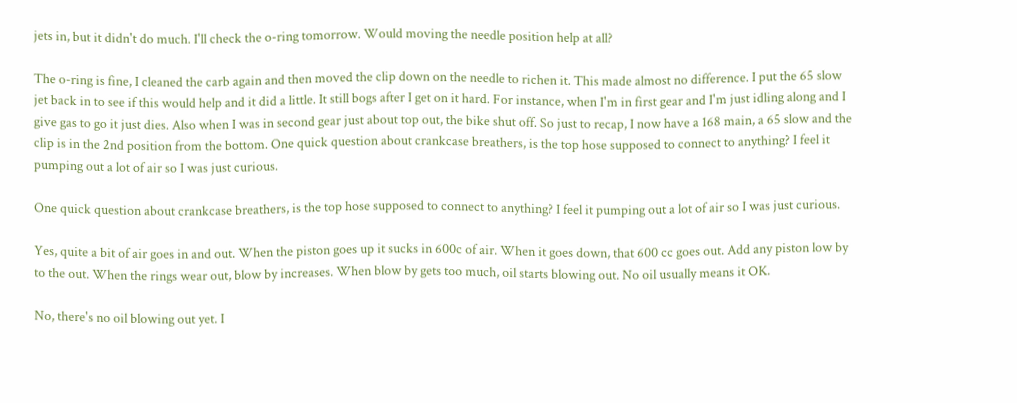jets in, but it didn't do much. I'll check the o-ring tomorrow. Would moving the needle position help at all?

The o-ring is fine, I cleaned the carb again and then moved the clip down on the needle to richen it. This made almost no difference. I put the 65 slow jet back in to see if this would help and it did a little. It still bogs after I get on it hard. For instance, when I'm in first gear and I'm just idling along and I give gas to go it just dies. Also when I was in second gear just about top out, the bike shut off. So just to recap, I now have a 168 main, a 65 slow and the clip is in the 2nd position from the bottom. One quick question about crankcase breathers, is the top hose supposed to connect to anything? I feel it pumping out a lot of air so I was just curious.

One quick question about crankcase breathers, is the top hose supposed to connect to anything? I feel it pumping out a lot of air so I was just curious.

Yes, quite a bit of air goes in and out. When the piston goes up it sucks in 600c of air. When it goes down, that 600 cc goes out. Add any piston low by to the out. When the rings wear out, blow by increases. When blow by gets too much, oil starts blowing out. No oil usually means it OK.

No, there's no oil blowing out yet. I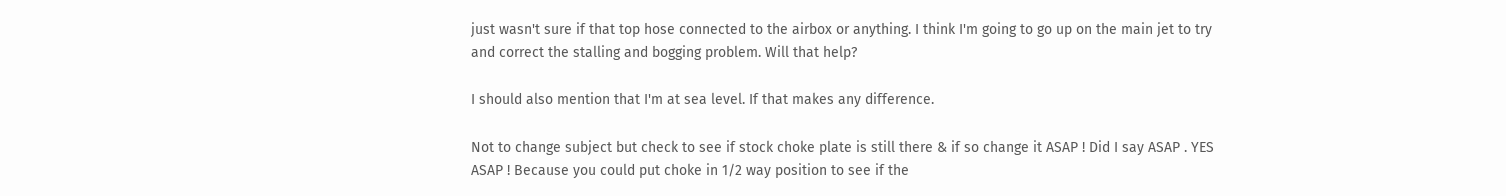just wasn't sure if that top hose connected to the airbox or anything. I think I'm going to go up on the main jet to try and correct the stalling and bogging problem. Will that help?

I should also mention that I'm at sea level. If that makes any difference.

Not to change subject but check to see if stock choke plate is still there & if so change it ASAP ! Did I say ASAP . YES ASAP ! Because you could put choke in 1/2 way position to see if the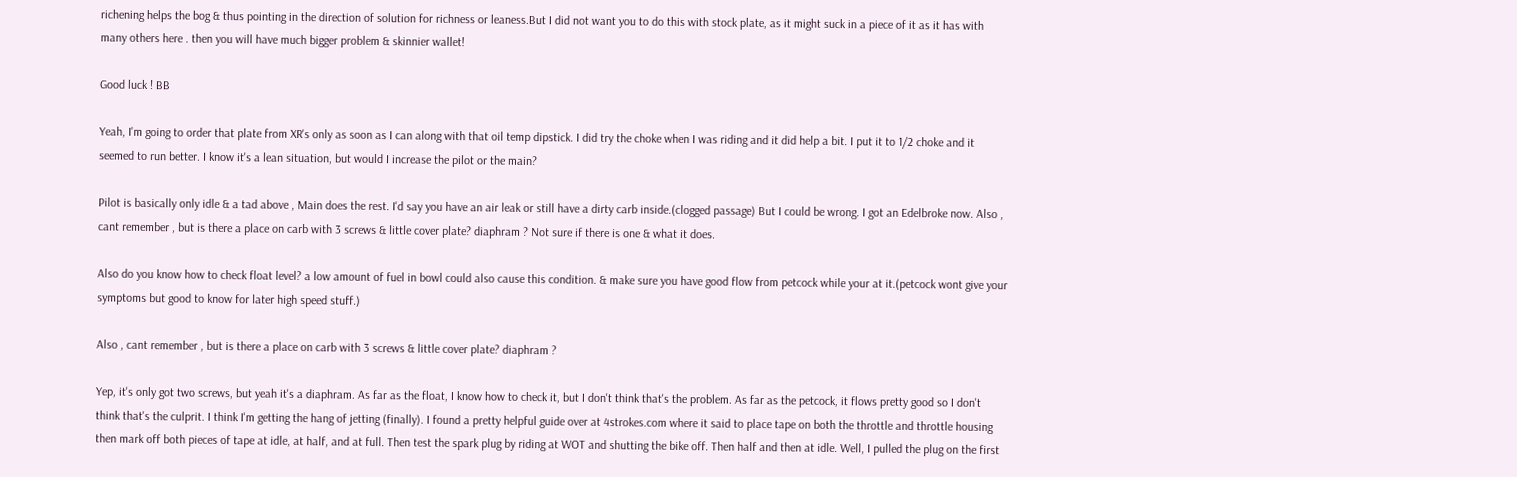richening helps the bog & thus pointing in the direction of solution for richness or leaness.But I did not want you to do this with stock plate, as it might suck in a piece of it as it has with many others here . then you will have much bigger problem & skinnier wallet!

Good luck ! BB

Yeah, I'm going to order that plate from XR's only as soon as I can along with that oil temp dipstick. I did try the choke when I was riding and it did help a bit. I put it to 1/2 choke and it seemed to run better. I know it's a lean situation, but would I increase the pilot or the main?

Pilot is basically only idle & a tad above , Main does the rest. I'd say you have an air leak or still have a dirty carb inside.(clogged passage) But I could be wrong. I got an Edelbroke now. Also , cant remember , but is there a place on carb with 3 screws & little cover plate? diaphram ? Not sure if there is one & what it does.

Also do you know how to check float level? a low amount of fuel in bowl could also cause this condition. & make sure you have good flow from petcock while your at it.(petcock wont give your symptoms but good to know for later high speed stuff.)

Also , cant remember , but is there a place on carb with 3 screws & little cover plate? diaphram ?

Yep, it's only got two screws, but yeah it's a diaphram. As far as the float, I know how to check it, but I don't think that's the problem. As far as the petcock, it flows pretty good so I don't think that's the culprit. I think I'm getting the hang of jetting (finally). I found a pretty helpful guide over at 4strokes.com where it said to place tape on both the throttle and throttle housing then mark off both pieces of tape at idle, at half, and at full. Then test the spark plug by riding at WOT and shutting the bike off. Then half and then at idle. Well, I pulled the plug on the first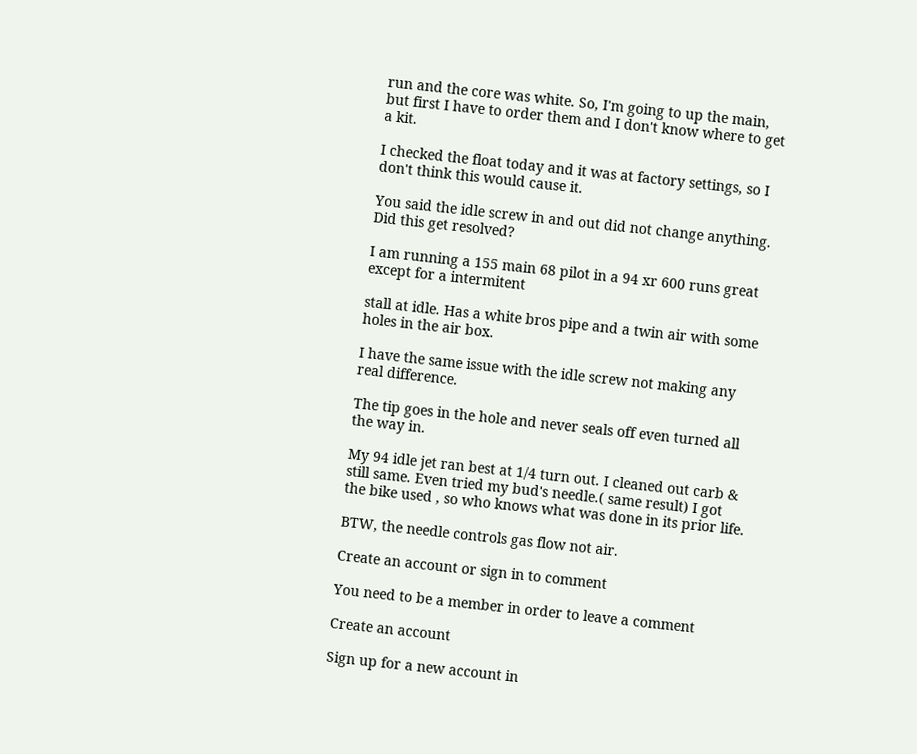run and the core was white. So, I'm going to up the main, but first I have to order them and I don't know where to get a kit.

I checked the float today and it was at factory settings, so I don't think this would cause it.

You said the idle screw in and out did not change anything. Did this get resolved?

I am running a 155 main 68 pilot in a 94 xr 600 runs great except for a intermitent

stall at idle. Has a white bros pipe and a twin air with some holes in the air box.

I have the same issue with the idle screw not making any real difference.

The tip goes in the hole and never seals off even turned all the way in.

My 94 idle jet ran best at 1/4 turn out. I cleaned out carb & still same. Even tried my bud's needle.( same result) I got the bike used , so who knows what was done in its prior life.

BTW, the needle controls gas flow not air.

Create an account or sign in to comment

You need to be a member in order to leave a comment

Create an account

Sign up for a new account in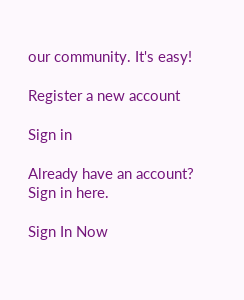our community. It's easy!

Register a new account

Sign in

Already have an account? Sign in here.

Sign In Now